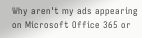Why aren't my ads appearing on Microsoft Office 365 or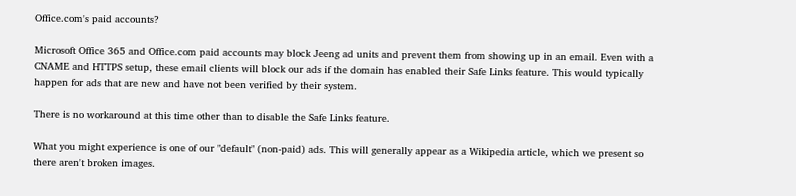Office.com's paid accounts?

Microsoft Office 365 and Office.com paid accounts may block Jeeng ad units and prevent them from showing up in an email. Even with a CNAME and HTTPS setup, these email clients will block our ads if the domain has enabled their Safe Links feature. This would typically happen for ads that are new and have not been verified by their system.

There is no workaround at this time other than to disable the Safe Links feature.

What you might experience is one of our "default" (non-paid) ads. This will generally appear as a Wikipedia article, which we present so there aren't broken images.